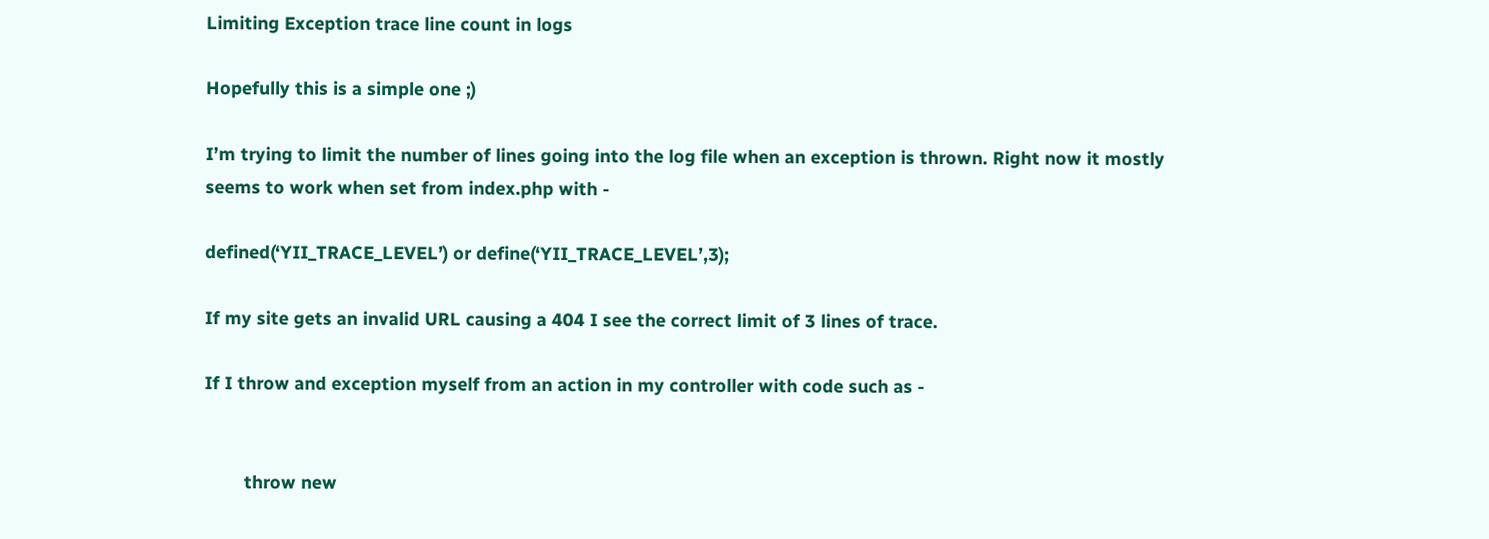Limiting Exception trace line count in logs

Hopefully this is a simple one ;)

I’m trying to limit the number of lines going into the log file when an exception is thrown. Right now it mostly seems to work when set from index.php with -

defined(‘YII_TRACE_LEVEL’) or define(‘YII_TRACE_LEVEL’,3);

If my site gets an invalid URL causing a 404 I see the correct limit of 3 lines of trace.

If I throw and exception myself from an action in my controller with code such as -


        throw new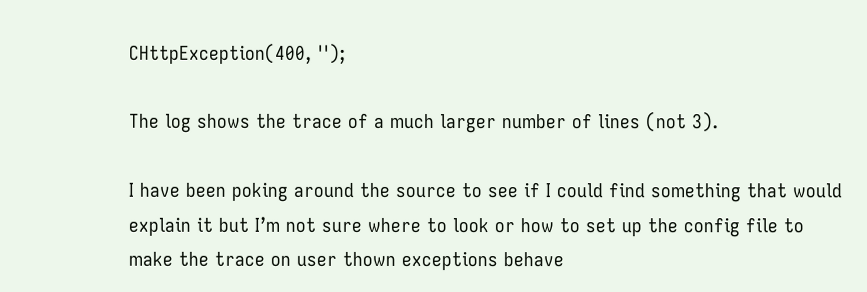CHttpException(400, '');

The log shows the trace of a much larger number of lines (not 3).

I have been poking around the source to see if I could find something that would explain it but I’m not sure where to look or how to set up the config file to make the trace on user thown exceptions behave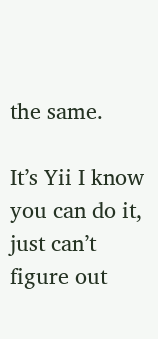the same.

It’s Yii I know you can do it, just can’t figure out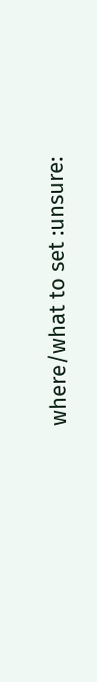where/what to set :unsure: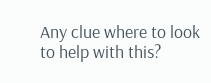Any clue where to look to help with this?